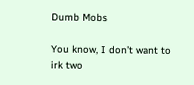Dumb Mobs

You know, I don’t want to irk two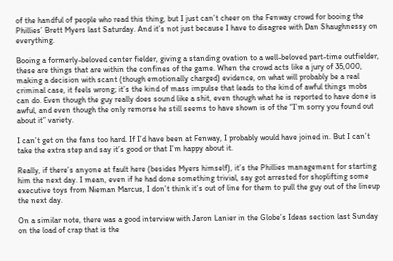of the handful of people who read this thing, but I just can’t cheer on the Fenway crowd for booing the Phillies’ Brett Myers last Saturday. And it’s not just because I have to disagree with Dan Shaughnessy on everything.

Booing a formerly-beloved center fielder, giving a standing ovation to a well-beloved part-time outfielder, these are things that are within the confines of the game. When the crowd acts like a jury of 35,000, making a decision with scant (though emotionally charged) evidence, on what will probably be a real criminal case, it feels wrong; it’s the kind of mass impulse that leads to the kind of awful things mobs can do. Even though the guy really does sound like a shit, even though what he is reported to have done is awful, and even though the only remorse he still seems to have shown is of the “I’m sorry you found out about it” variety.

I can’t get on the fans too hard. If I’d have been at Fenway, I probably would have joined in. But I can’t take the extra step and say it’s good or that I’m happy about it.

Really, if there’s anyone at fault here (besides Myers himself), it’s the Phillies management for starting him the next day. I mean, even if he had done something trivial, say got arrested for shoplifting some executive toys from Nieman Marcus, I don’t think it’s out of line for them to pull the guy out of the lineup the next day.

On a similar note, there was a good interview with Jaron Lanier in the Globe’s Ideas section last Sunday on the load of crap that is the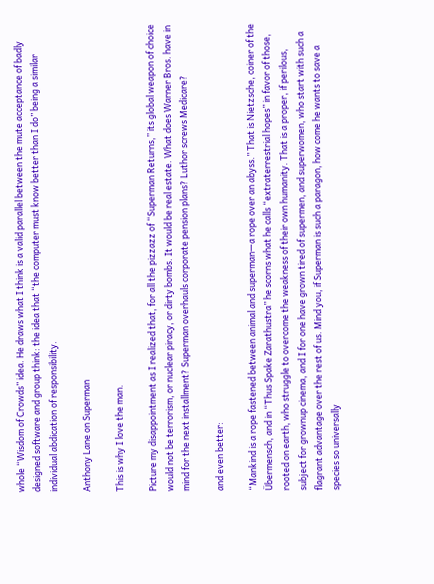whole “Wisdom of Crowds” idea. He draws what I think is a valid parallel between the mute acceptance of badly designed software and group think: the idea that “the computer must know better than I do” being a similar individual abdication of responsibility.

Anthony Lane on Superman

This is why I love the man.

Picture my disappointment as I realized that, for all the pizzazz of “Superman Returns,” its global weapon of choice would not be terrorism, or nuclear piracy, or dirty bombs. It would be real estate. What does Warner Bros. have in mind for the next installment? Superman overhauls corporate pension plans? Luthor screws Medicare?

and even better:

“Mankind is a rope fastened between animal and superman—a rope over an abyss.” That is Nietzsche, coiner of the Übermensch, and in “Thus Spake Zarathustra” he scorns what he calls “extraterrestrial hopes” in favor of those, rooted on earth, who struggle to overcome the weakness of their own humanity. That is a proper, if perilous, subject for grownup cinema, and I for one have grown tired of supermen, and superwomen, who start with such a flagrant advantage over the rest of us. Mind you, if Superman is such a paragon, how come he wants to save a species so universally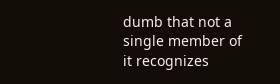dumb that not a single member of it recognizes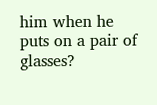him when he puts on a pair of glasses?